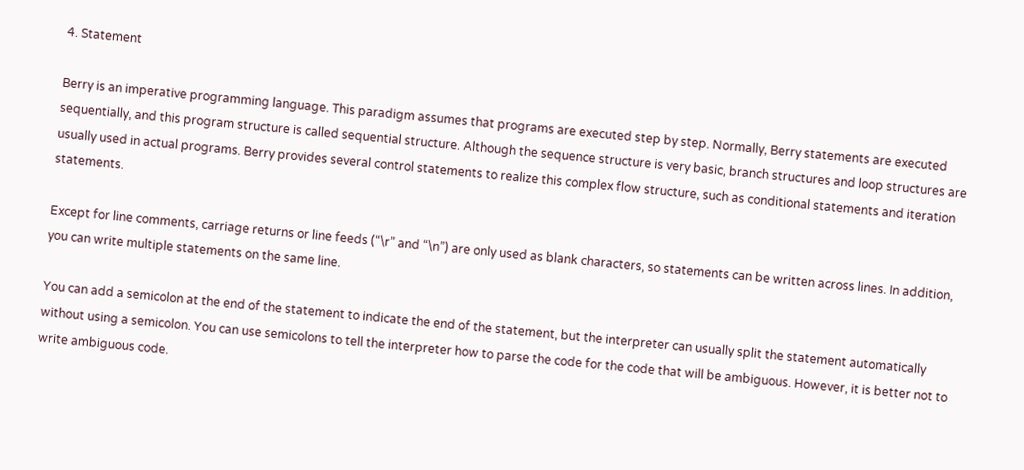4. Statement

Berry is an imperative programming language. This paradigm assumes that programs are executed step by step. Normally, Berry statements are executed sequentially, and this program structure is called sequential structure. Although the sequence structure is very basic, branch structures and loop structures are usually used in actual programs. Berry provides several control statements to realize this complex flow structure, such as conditional statements and iteration statements.

Except for line comments, carriage returns or line feeds (“\r” and “\n”) are only used as blank characters, so statements can be written across lines. In addition, you can write multiple statements on the same line.

You can add a semicolon at the end of the statement to indicate the end of the statement, but the interpreter can usually split the statement automatically without using a semicolon. You can use semicolons to tell the interpreter how to parse the code for the code that will be ambiguous. However, it is better not to write ambiguous code.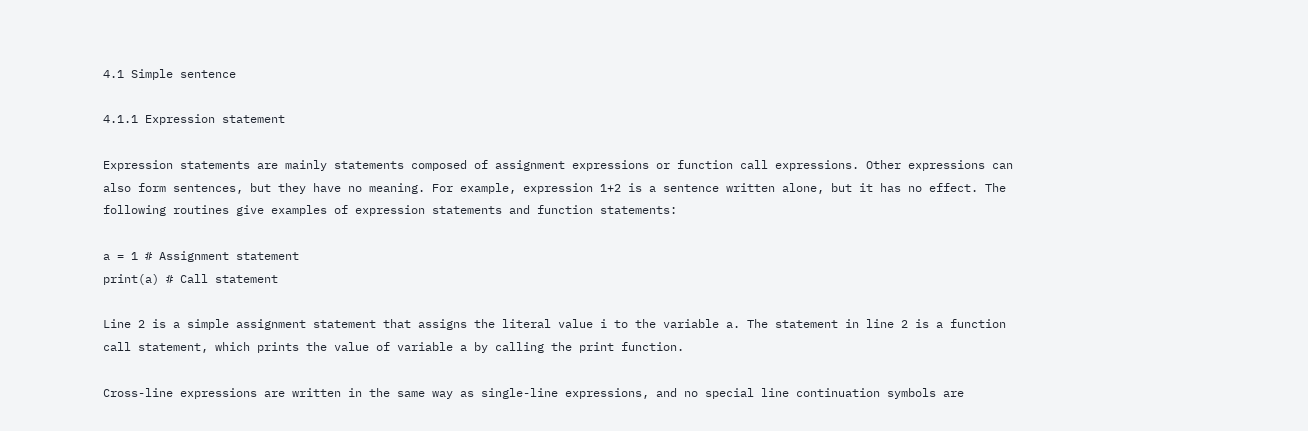4.1 Simple sentence

4.1.1 Expression statement

Expression statements are mainly statements composed of assignment expressions or function call expressions. Other expressions can also form sentences, but they have no meaning. For example, expression 1+2 is a sentence written alone, but it has no effect. The following routines give examples of expression statements and function statements:

a = 1 # Assignment statement
print(a) # Call statement

Line 2 is a simple assignment statement that assigns the literal value i to the variable a. The statement in line 2 is a function call statement, which prints the value of variable a by calling the print function.

Cross-line expressions are written in the same way as single-line expressions, and no special line continuation symbols are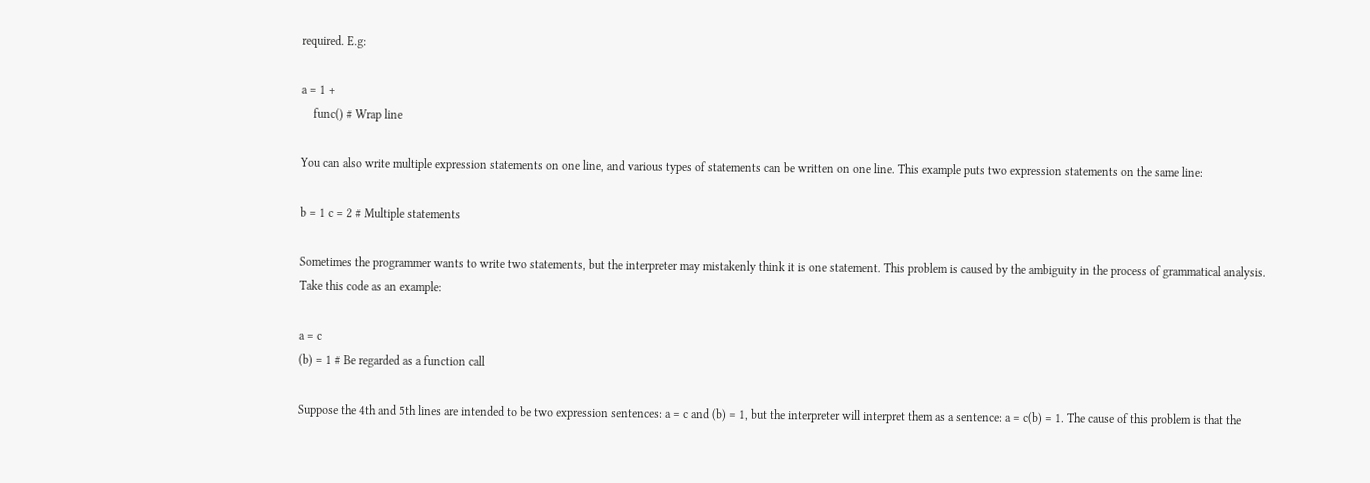required. E.g:

a = 1 +
    func() # Wrap line

You can also write multiple expression statements on one line, and various types of statements can be written on one line. This example puts two expression statements on the same line:

b = 1 c = 2 # Multiple statements

Sometimes the programmer wants to write two statements, but the interpreter may mistakenly think it is one statement. This problem is caused by the ambiguity in the process of grammatical analysis. Take this code as an example:

a = c
(b) = 1 # Be regarded as a function call

Suppose the 4th and 5th lines are intended to be two expression sentences: a = c and (b) = 1, but the interpreter will interpret them as a sentence: a = c(b) = 1. The cause of this problem is that the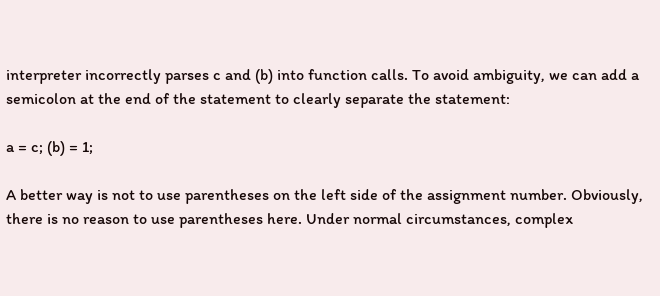interpreter incorrectly parses c and (b) into function calls. To avoid ambiguity, we can add a semicolon at the end of the statement to clearly separate the statement:

a = c; (b) = 1;

A better way is not to use parentheses on the left side of the assignment number. Obviously, there is no reason to use parentheses here. Under normal circumstances, complex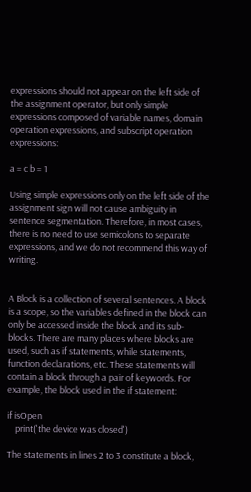expressions should not appear on the left side of the assignment operator, but only simple expressions composed of variable names, domain operation expressions, and subscript operation expressions:

a = c b = 1

Using simple expressions only on the left side of the assignment sign will not cause ambiguity in sentence segmentation. Therefore, in most cases, there is no need to use semicolons to separate expressions, and we do not recommend this way of writing.


A Block is a collection of several sentences. A block is a scope, so the variables defined in the block can only be accessed inside the block and its sub-blocks. There are many places where blocks are used, such as if statements, while statements, function declarations, etc. These statements will contain a block through a pair of keywords. For example, the block used in the if statement:

if isOpen
    print('the device was closed')

The statements in lines 2 to 3 constitute a block,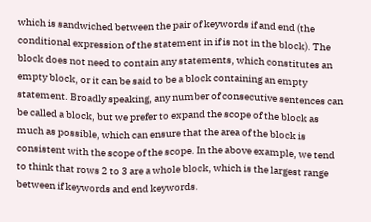which is sandwiched between the pair of keywords if and end (the conditional expression of the statement in if is not in the block). The block does not need to contain any statements, which constitutes an empty block, or it can be said to be a block containing an empty statement. Broadly speaking, any number of consecutive sentences can be called a block, but we prefer to expand the scope of the block as much as possible, which can ensure that the area of the block is consistent with the scope of the scope. In the above example, we tend to think that rows 2 to 3 are a whole block, which is the largest range between if keywords and end keywords.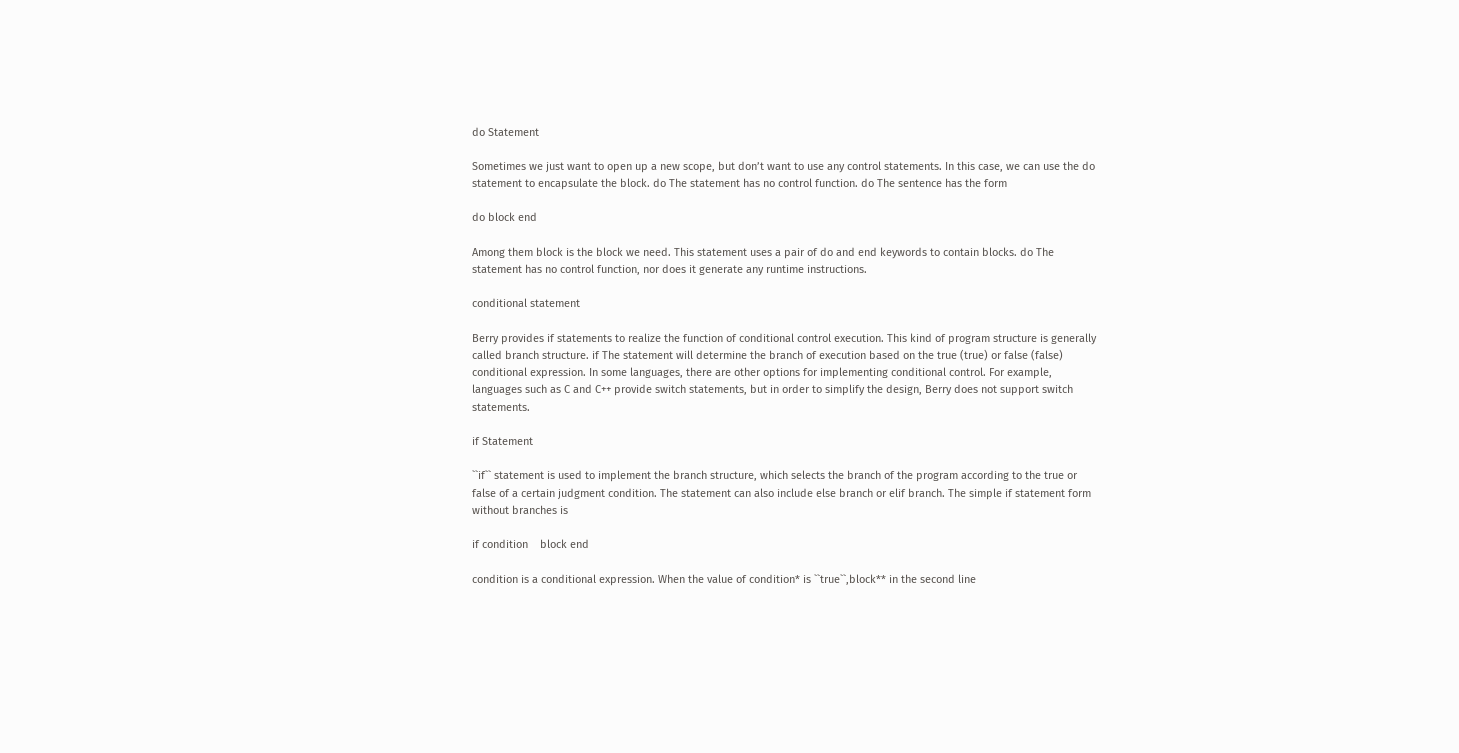do Statement

Sometimes we just want to open up a new scope, but don’t want to use any control statements. In this case, we can use the do statement to encapsulate the block. do The statement has no control function. do The sentence has the form

do block end

Among them block is the block we need. This statement uses a pair of do and end keywords to contain blocks. do The statement has no control function, nor does it generate any runtime instructions.

conditional statement

Berry provides if statements to realize the function of conditional control execution. This kind of program structure is generally called branch structure. if The statement will determine the branch of execution based on the true (true) or false (false) conditional expression. In some languages, there are other options for implementing conditional control. For example, languages such as C and C++ provide switch statements, but in order to simplify the design, Berry does not support switch statements.

if Statement

``if`` statement is used to implement the branch structure, which selects the branch of the program according to the true or false of a certain judgment condition. The statement can also include else branch or elif branch. The simple if statement form without branches is

if condition    block end

condition is a conditional expression. When the value of condition* is ``true``,block** in the second line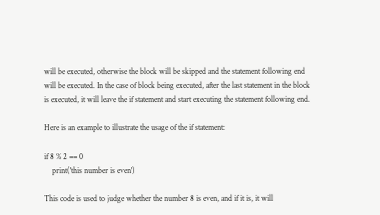will be executed, otherwise the block will be skipped and the statement following end will be executed. In the case of block being executed, after the last statement in the block is executed, it will leave the if statement and start executing the statement following end.

Here is an example to illustrate the usage of the if statement:

if 8 % 2 == 0
    print('this number is even')

This code is used to judge whether the number 8 is even, and if it is, it will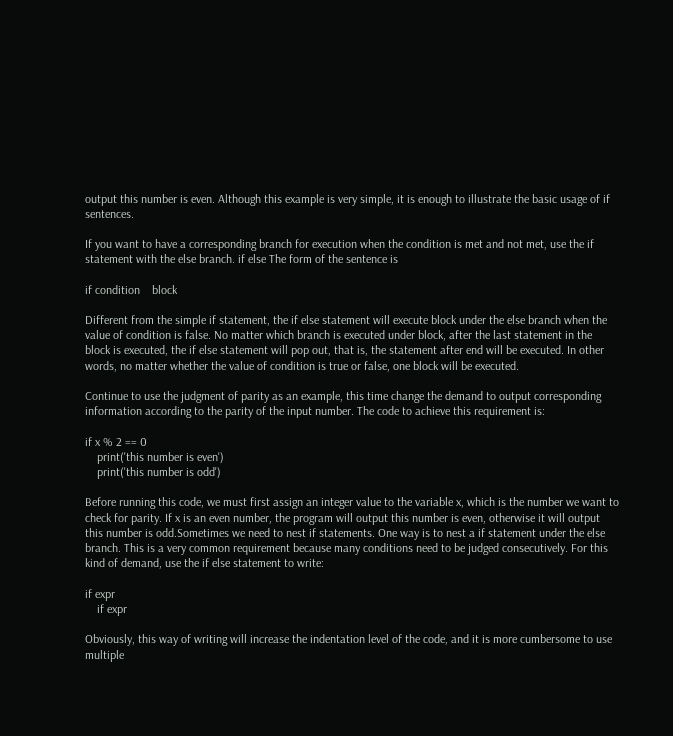output this number is even. Although this example is very simple, it is enough to illustrate the basic usage of if sentences.

If you want to have a corresponding branch for execution when the condition is met and not met, use the if statement with the else branch. if else The form of the sentence is

if condition    block

Different from the simple if statement, the if else statement will execute block under the else branch when the value of condition is false. No matter which branch is executed under block, after the last statement in the block is executed, the if else statement will pop out, that is, the statement after end will be executed. In other words, no matter whether the value of condition is true or false, one block will be executed.

Continue to use the judgment of parity as an example, this time change the demand to output corresponding information according to the parity of the input number. The code to achieve this requirement is:

if x % 2 == 0
    print('this number is even')
    print('this number is odd')

Before running this code, we must first assign an integer value to the variable x, which is the number we want to check for parity. If x is an even number, the program will output this number is even, otherwise it will output this number is odd.Sometimes we need to nest if statements. One way is to nest a if statement under the else branch. This is a very common requirement because many conditions need to be judged consecutively. For this kind of demand, use the if else statement to write:

if expr
    if expr

Obviously, this way of writing will increase the indentation level of the code, and it is more cumbersome to use multiple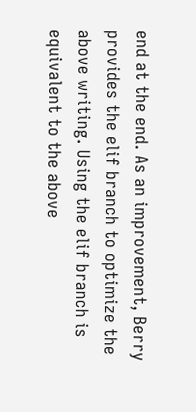end at the end. As an improvement, Berry provides the elif branch to optimize the above writing. Using the elif branch is equivalent to the above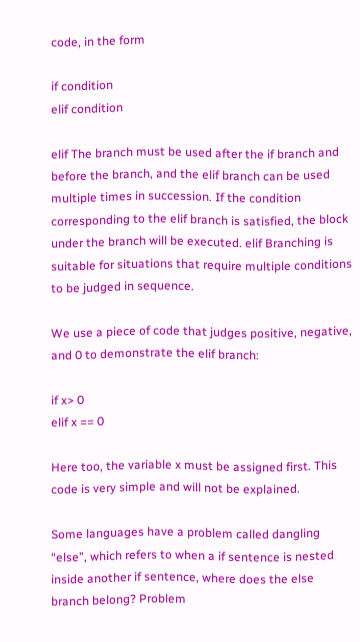code, in the form

if condition
elif condition

elif The branch must be used after the if branch and before the branch, and the elif branch can be used multiple times in succession. If the condition corresponding to the elif branch is satisfied, the block under the branch will be executed. elif Branching is suitable for situations that require multiple conditions to be judged in sequence.

We use a piece of code that judges positive, negative, and 0 to demonstrate the elif branch:

if x> 0
elif x == 0

Here too, the variable x must be assigned first. This code is very simple and will not be explained.

Some languages have a problem called dangling “else”, which refers to when a if sentence is nested inside another if sentence, where does the else branch belong? Problem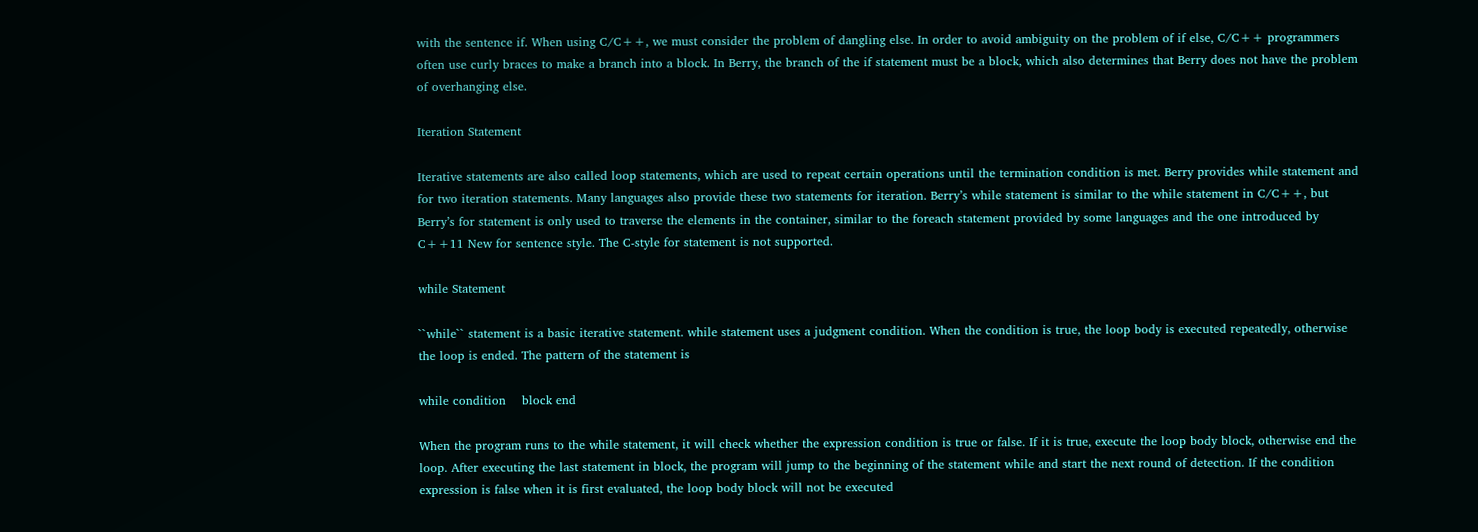with the sentence if. When using C/C++, we must consider the problem of dangling else. In order to avoid ambiguity on the problem of if else, C/C++ programmers often use curly braces to make a branch into a block. In Berry, the branch of the if statement must be a block, which also determines that Berry does not have the problem of overhanging else.

Iteration Statement

Iterative statements are also called loop statements, which are used to repeat certain operations until the termination condition is met. Berry provides while statement and for two iteration statements. Many languages also provide these two statements for iteration. Berry’s while statement is similar to the while statement in C/C++, but Berry’s for statement is only used to traverse the elements in the container, similar to the foreach statement provided by some languages and the one introduced by C++11 New for sentence style. The C-style for statement is not supported.

while Statement

``while`` statement is a basic iterative statement. while statement uses a judgment condition. When the condition is true, the loop body is executed repeatedly, otherwise the loop is ended. The pattern of the statement is

while condition    block end

When the program runs to the while statement, it will check whether the expression condition is true or false. If it is true, execute the loop body block, otherwise end the loop. After executing the last statement in block, the program will jump to the beginning of the statement while and start the next round of detection. If the condition expression is false when it is first evaluated, the loop body block will not be executed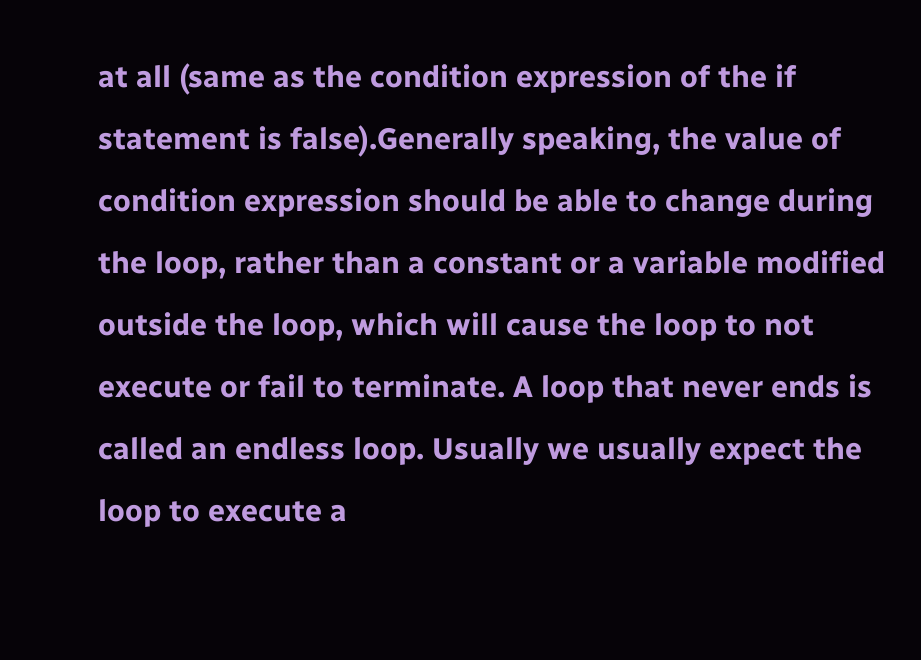at all (same as the condition expression of the if statement is false).Generally speaking, the value of condition expression should be able to change during the loop, rather than a constant or a variable modified outside the loop, which will cause the loop to not execute or fail to terminate. A loop that never ends is called an endless loop. Usually we usually expect the loop to execute a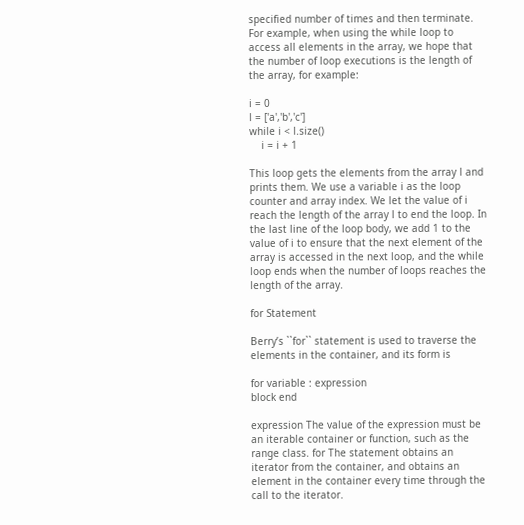specified number of times and then terminate. For example, when using the while loop to access all elements in the array, we hope that the number of loop executions is the length of the array, for example:

i = 0
l = ['a','b','c']
while i < l.size()
    i = i + 1

This loop gets the elements from the array l and prints them. We use a variable i as the loop counter and array index. We let the value of i reach the length of the array l to end the loop. In the last line of the loop body, we add 1 to the value of i to ensure that the next element of the array is accessed in the next loop, and the while loop ends when the number of loops reaches the length of the array.

for Statement

Berry’s ``for`` statement is used to traverse the elements in the container, and its form is

for variable : expression
block end

expression The value of the expression must be an iterable container or function, such as the range class. for The statement obtains an iterator from the container, and obtains an element in the container every time through the call to the iterator.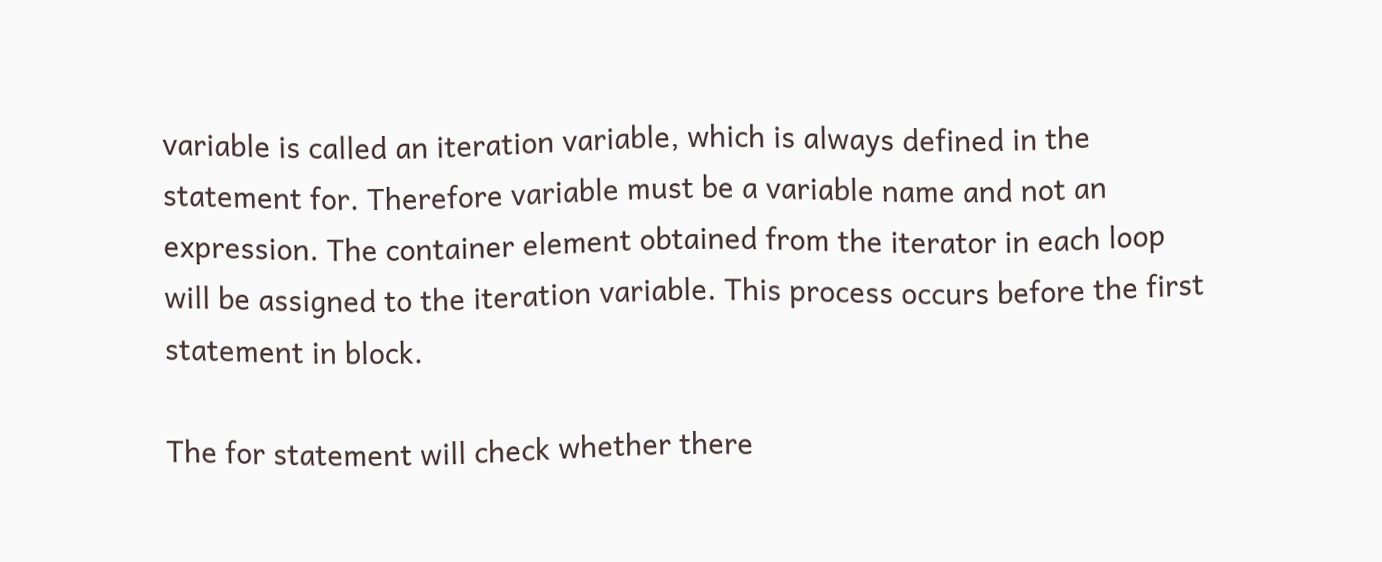variable is called an iteration variable, which is always defined in the statement for. Therefore variable must be a variable name and not an expression. The container element obtained from the iterator in each loop will be assigned to the iteration variable. This process occurs before the first statement in block.

The for statement will check whether there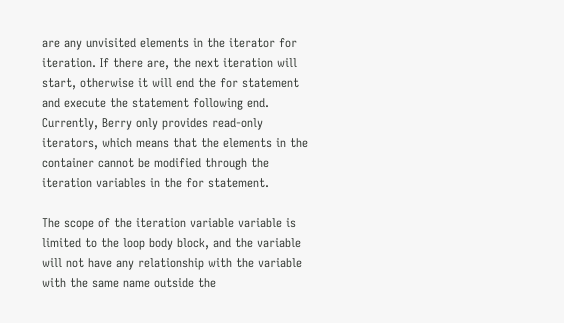are any unvisited elements in the iterator for iteration. If there are, the next iteration will start, otherwise it will end the for statement and execute the statement following end. Currently, Berry only provides read-only iterators, which means that the elements in the container cannot be modified through the iteration variables in the for statement.

The scope of the iteration variable variable is limited to the loop body block, and the variable will not have any relationship with the variable with the same name outside the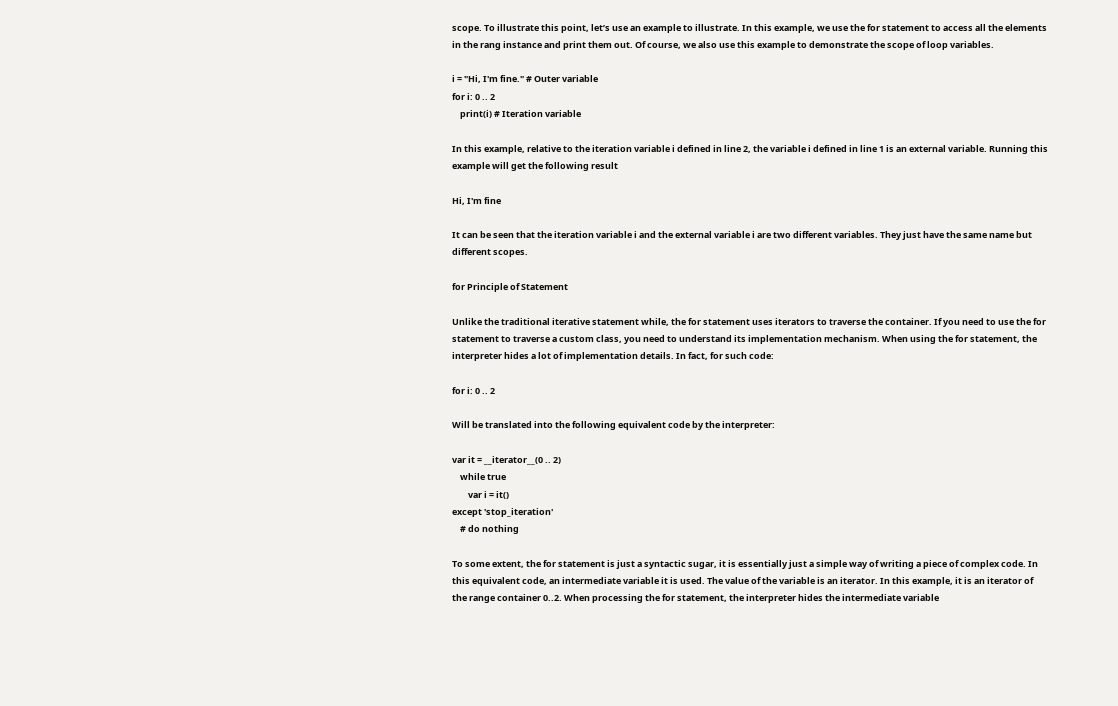scope. To illustrate this point, let’s use an example to illustrate. In this example, we use the for statement to access all the elements in the rang instance and print them out. Of course, we also use this example to demonstrate the scope of loop variables.

i = "Hi, I'm fine." # Outer variable
for i: 0 .. 2
    print(i) # Iteration variable

In this example, relative to the iteration variable i defined in line 2, the variable i defined in line 1 is an external variable. Running this example will get the following result

Hi, I'm fine

It can be seen that the iteration variable i and the external variable i are two different variables. They just have the same name but different scopes.

for Principle of Statement

Unlike the traditional iterative statement while, the for statement uses iterators to traverse the container. If you need to use the for statement to traverse a custom class, you need to understand its implementation mechanism. When using the for statement, the interpreter hides a lot of implementation details. In fact, for such code:

for i: 0 .. 2

Will be translated into the following equivalent code by the interpreter:

var it = __iterator__(0 .. 2)
    while true
        var i = it()
except 'stop_iteration'
    # do nothing

To some extent, the for statement is just a syntactic sugar, it is essentially just a simple way of writing a piece of complex code. In this equivalent code, an intermediate variable it is used. The value of the variable is an iterator. In this example, it is an iterator of the range container 0..2. When processing the for statement, the interpreter hides the intermediate variable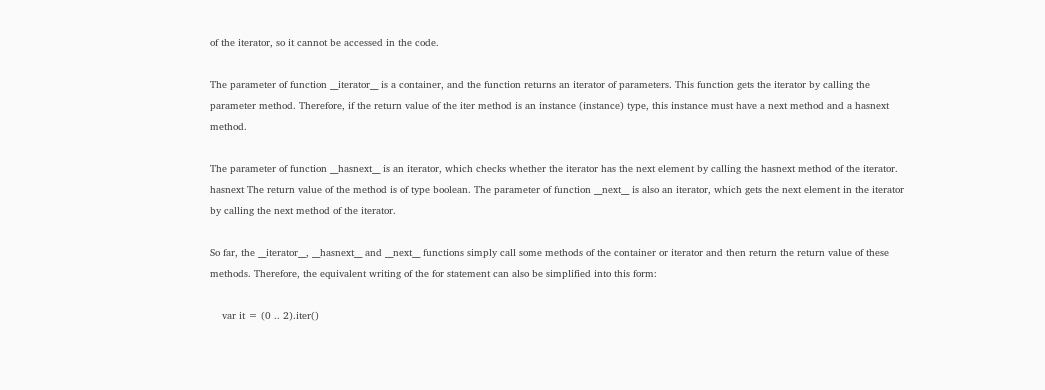of the iterator, so it cannot be accessed in the code.

The parameter of function __iterator__ is a container, and the function returns an iterator of parameters. This function gets the iterator by calling the parameter method. Therefore, if the return value of the iter method is an instance (instance) type, this instance must have a next method and a hasnext method.

The parameter of function __hasnext__ is an iterator, which checks whether the iterator has the next element by calling the hasnext method of the iterator. hasnext The return value of the method is of type boolean. The parameter of function __next__ is also an iterator, which gets the next element in the iterator by calling the next method of the iterator.

So far, the __iterator__, __hasnext__ and __next__ functions simply call some methods of the container or iterator and then return the return value of these methods. Therefore, the equivalent writing of the for statement can also be simplified into this form:

    var it = (0 .. 2).iter()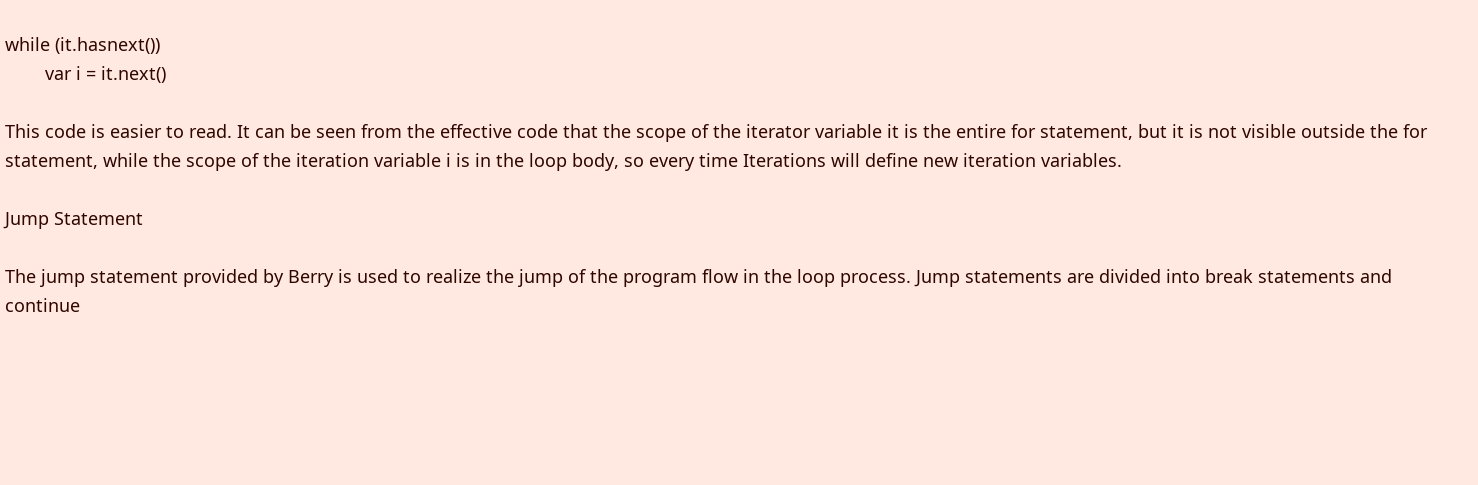while (it.hasnext())
        var i = it.next()

This code is easier to read. It can be seen from the effective code that the scope of the iterator variable it is the entire for statement, but it is not visible outside the for statement, while the scope of the iteration variable i is in the loop body, so every time Iterations will define new iteration variables.

Jump Statement

The jump statement provided by Berry is used to realize the jump of the program flow in the loop process. Jump statements are divided into break statements and continue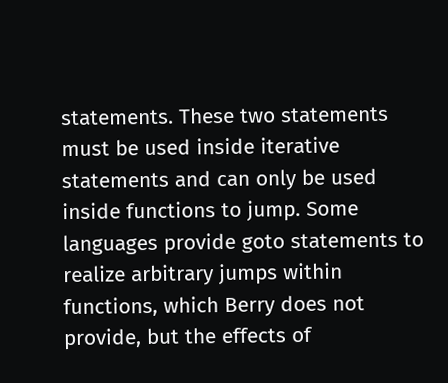statements. These two statements must be used inside iterative statements and can only be used inside functions to jump. Some languages provide goto statements to realize arbitrary jumps within functions, which Berry does not provide, but the effects of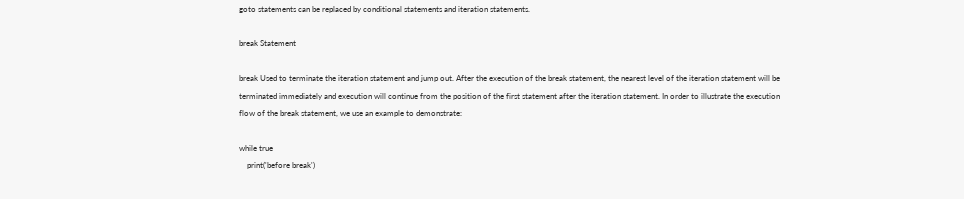goto statements can be replaced by conditional statements and iteration statements.

break Statement

break Used to terminate the iteration statement and jump out. After the execution of the break statement, the nearest level of the iteration statement will be terminated immediately and execution will continue from the position of the first statement after the iteration statement. In order to illustrate the execution flow of the break statement, we use an example to demonstrate:

while true
    print('before break')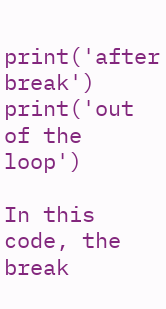print('after break')
print('out of the loop')

In this code, the break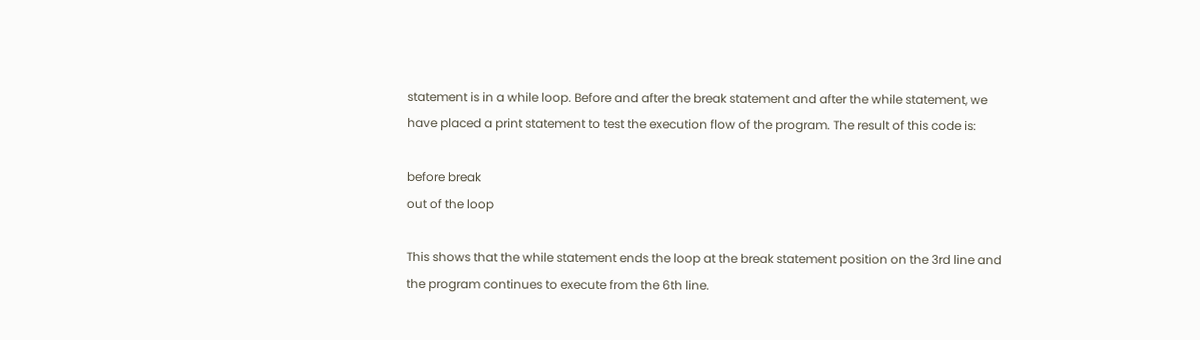statement is in a while loop. Before and after the break statement and after the while statement, we have placed a print statement to test the execution flow of the program. The result of this code is:

before break
out of the loop

This shows that the while statement ends the loop at the break statement position on the 3rd line and the program continues to execute from the 6th line.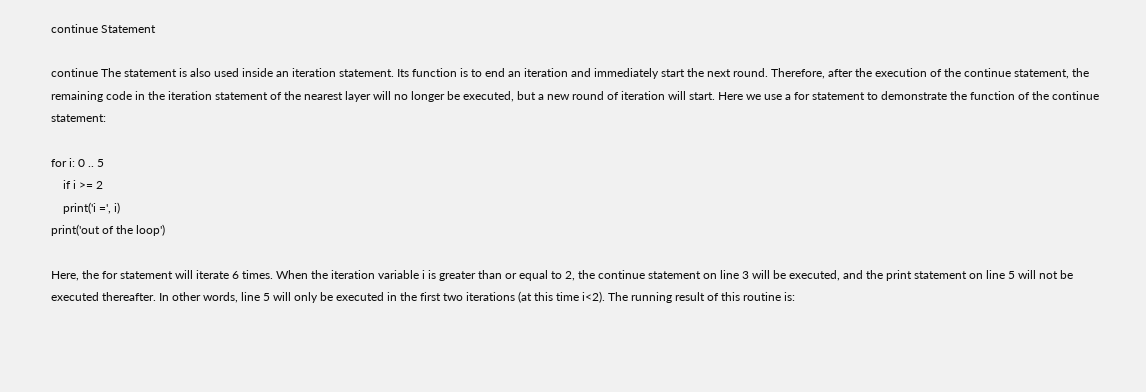continue Statement

continue The statement is also used inside an iteration statement. Its function is to end an iteration and immediately start the next round. Therefore, after the execution of the continue statement, the remaining code in the iteration statement of the nearest layer will no longer be executed, but a new round of iteration will start. Here we use a for statement to demonstrate the function of the continue statement:

for i: 0 .. 5
    if i >= 2
    print('i =', i)
print('out of the loop')

Here, the for statement will iterate 6 times. When the iteration variable i is greater than or equal to 2, the continue statement on line 3 will be executed, and the print statement on line 5 will not be executed thereafter. In other words, line 5 will only be executed in the first two iterations (at this time i<2). The running result of this routine is: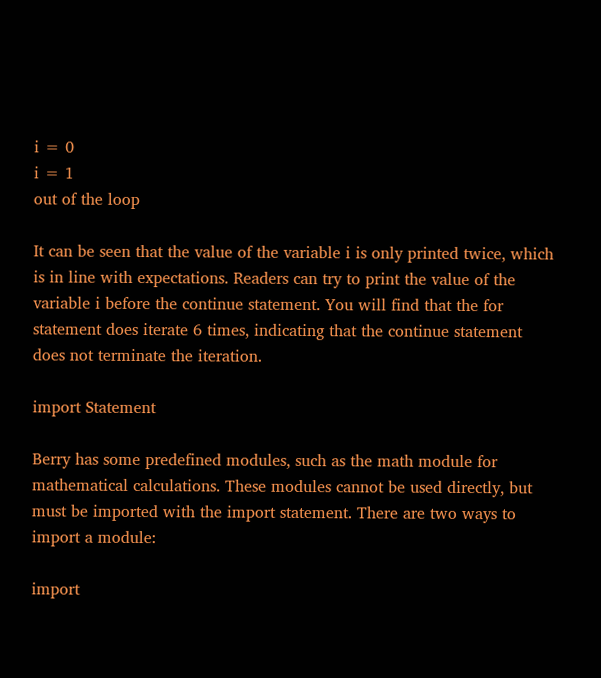i = 0
i = 1
out of the loop

It can be seen that the value of the variable i is only printed twice, which is in line with expectations. Readers can try to print the value of the variable i before the continue statement. You will find that the for statement does iterate 6 times, indicating that the continue statement does not terminate the iteration.

import Statement

Berry has some predefined modules, such as the math module for mathematical calculations. These modules cannot be used directly, but must be imported with the import statement. There are two ways to import a module:

import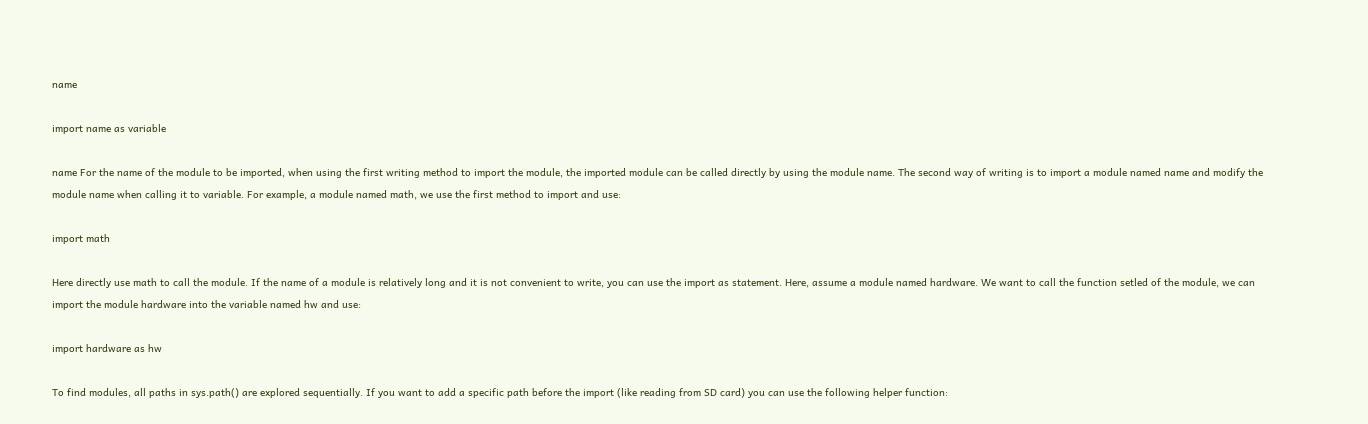name

import name as variable

name For the name of the module to be imported, when using the first writing method to import the module, the imported module can be called directly by using the module name. The second way of writing is to import a module named name and modify the module name when calling it to variable. For example, a module named math, we use the first method to import and use:

import math

Here directly use math to call the module. If the name of a module is relatively long and it is not convenient to write, you can use the import as statement. Here, assume a module named hardware. We want to call the function setled of the module, we can import the module hardware into the variable named hw and use:

import hardware as hw

To find modules, all paths in sys.path() are explored sequentially. If you want to add a specific path before the import (like reading from SD card) you can use the following helper function: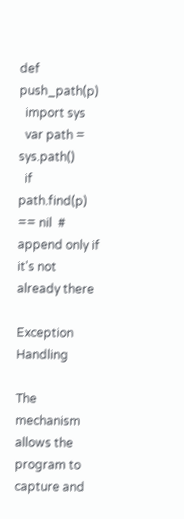def push_path(p)
  import sys
  var path = sys.path()
  if path.find(p) == nil  # append only if it's not already there

Exception Handling

The mechanism allows the program to capture and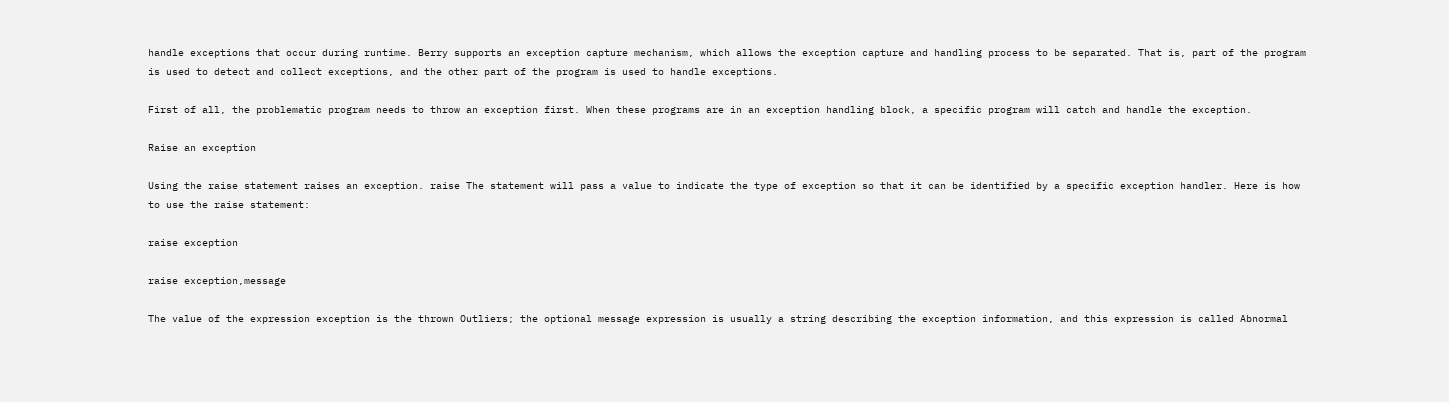handle exceptions that occur during runtime. Berry supports an exception capture mechanism, which allows the exception capture and handling process to be separated. That is, part of the program is used to detect and collect exceptions, and the other part of the program is used to handle exceptions.

First of all, the problematic program needs to throw an exception first. When these programs are in an exception handling block, a specific program will catch and handle the exception.

Raise an exception

Using the raise statement raises an exception. raise The statement will pass a value to indicate the type of exception so that it can be identified by a specific exception handler. Here is how to use the raise statement:

raise exception

raise exception,message

The value of the expression exception is the thrown Outliers; the optional message expression is usually a string describing the exception information, and this expression is called Abnormal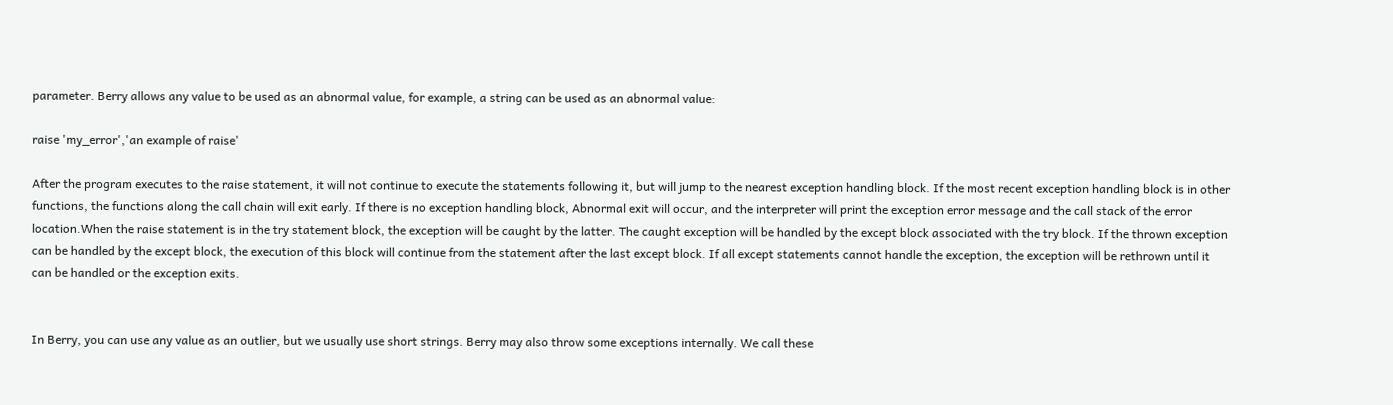parameter. Berry allows any value to be used as an abnormal value, for example, a string can be used as an abnormal value:

raise 'my_error','an example of raise'

After the program executes to the raise statement, it will not continue to execute the statements following it, but will jump to the nearest exception handling block. If the most recent exception handling block is in other functions, the functions along the call chain will exit early. If there is no exception handling block, Abnormal exit will occur, and the interpreter will print the exception error message and the call stack of the error location.When the raise statement is in the try statement block, the exception will be caught by the latter. The caught exception will be handled by the except block associated with the try block. If the thrown exception can be handled by the except block, the execution of this block will continue from the statement after the last except block. If all except statements cannot handle the exception, the exception will be rethrown until it can be handled or the exception exits.


In Berry, you can use any value as an outlier, but we usually use short strings. Berry may also throw some exceptions internally. We call these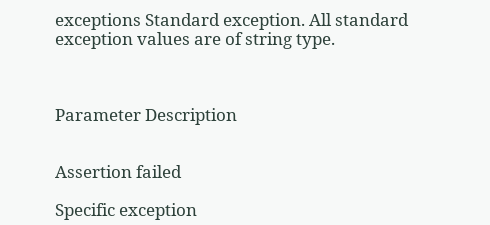exceptions Standard exception. All standard exception values are of string type.



Parameter Description


Assertion failed

Specific exception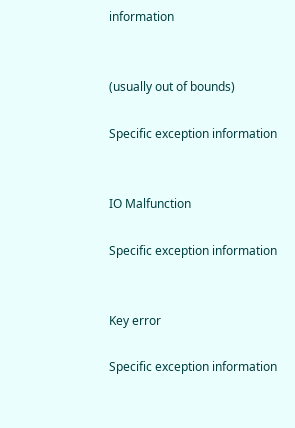information


(usually out of bounds)

Specific exception information


IO Malfunction

Specific exception information


Key error

Specific exception information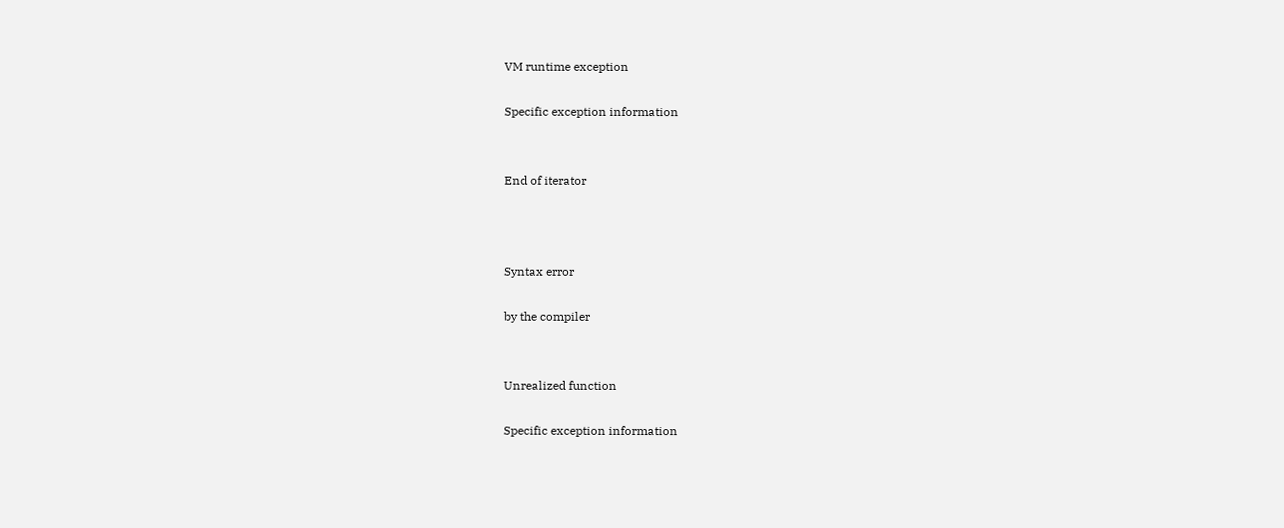VM runtime exception

Specific exception information


End of iterator



Syntax error

by the compiler


Unrealized function

Specific exception information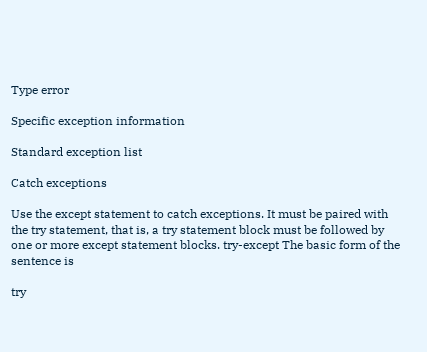Type error

Specific exception information

Standard exception list

Catch exceptions

Use the except statement to catch exceptions. It must be paired with the try statement, that is, a try statement block must be followed by one or more except statement blocks. try-except The basic form of the sentence is

try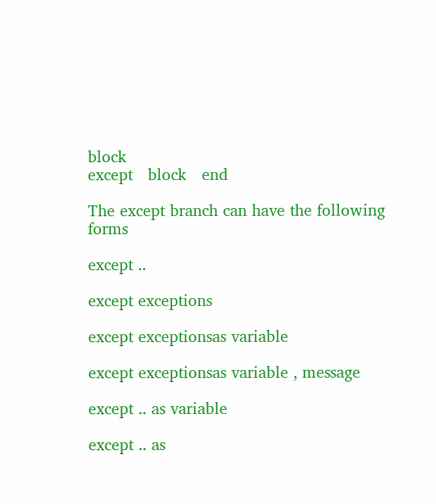block
except   block   end

The except branch can have the following forms

except ..

except exceptions

except exceptionsas variable

except exceptionsas variable , message

except .. as variable

except .. as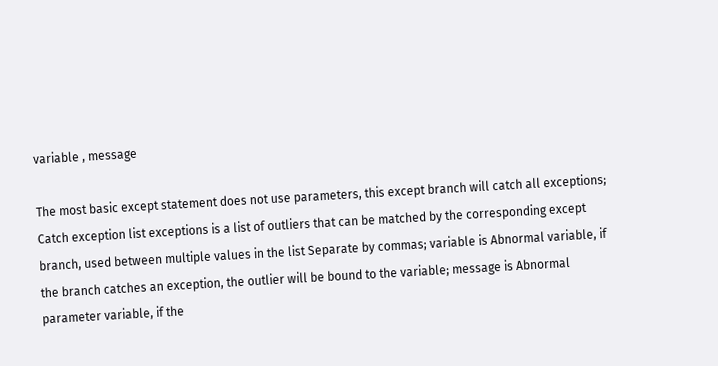variable , message

The most basic except statement does not use parameters, this except branch will catch all exceptions; Catch exception list exceptions is a list of outliers that can be matched by the corresponding except branch, used between multiple values in the list Separate by commas; variable is Abnormal variable, if the branch catches an exception, the outlier will be bound to the variable; message is Abnormal parameter variable, if the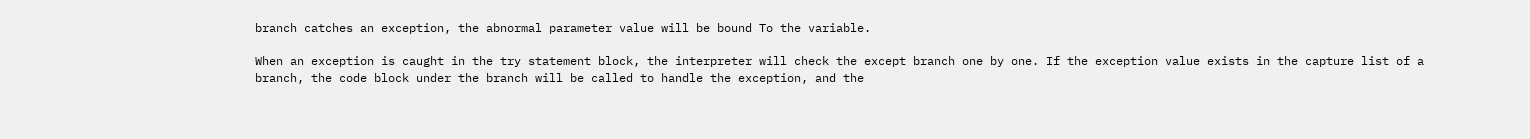branch catches an exception, the abnormal parameter value will be bound To the variable.

When an exception is caught in the try statement block, the interpreter will check the except branch one by one. If the exception value exists in the capture list of a branch, the code block under the branch will be called to handle the exception, and the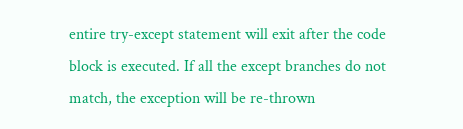entire try-except statement will exit after the code block is executed. If all the except branches do not match, the exception will be re-thrown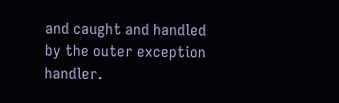and caught and handled by the outer exception handler.